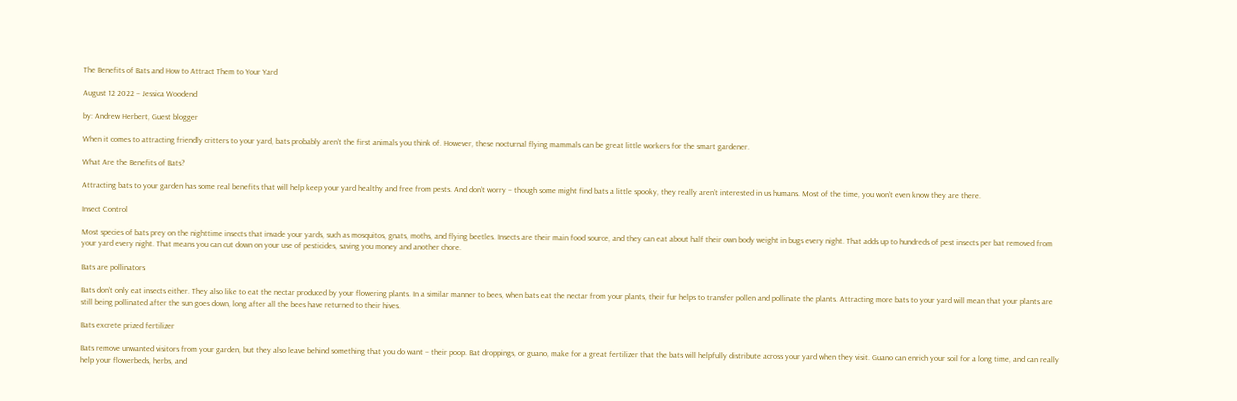The Benefits of Bats and How to Attract Them to Your Yard

August 12 2022 – Jessica Woodend

by: Andrew Herbert, Guest blogger

When it comes to attracting friendly critters to your yard, bats probably aren’t the first animals you think of. However, these nocturnal flying mammals can be great little workers for the smart gardener.

What Are the Benefits of Bats?

Attracting bats to your garden has some real benefits that will help keep your yard healthy and free from pests. And don’t worry – though some might find bats a little spooky, they really aren’t interested in us humans. Most of the time, you won’t even know they are there.

Insect Control

Most species of bats prey on the nighttime insects that invade your yards, such as mosquitos, gnats, moths, and flying beetles. Insects are their main food source, and they can eat about half their own body weight in bugs every night. That adds up to hundreds of pest insects per bat removed from your yard every night. That means you can cut down on your use of pesticides, saving you money and another chore.

Bats are pollinators

Bats don’t only eat insects either. They also like to eat the nectar produced by your flowering plants. In a similar manner to bees, when bats eat the nectar from your plants, their fur helps to transfer pollen and pollinate the plants. Attracting more bats to your yard will mean that your plants are still being pollinated after the sun goes down, long after all the bees have returned to their hives.

Bats excrete prized fertilizer

Bats remove unwanted visitors from your garden, but they also leave behind something that you do want – their poop. Bat droppings, or guano, make for a great fertilizer that the bats will helpfully distribute across your yard when they visit. Guano can enrich your soil for a long time, and can really help your flowerbeds, herbs, and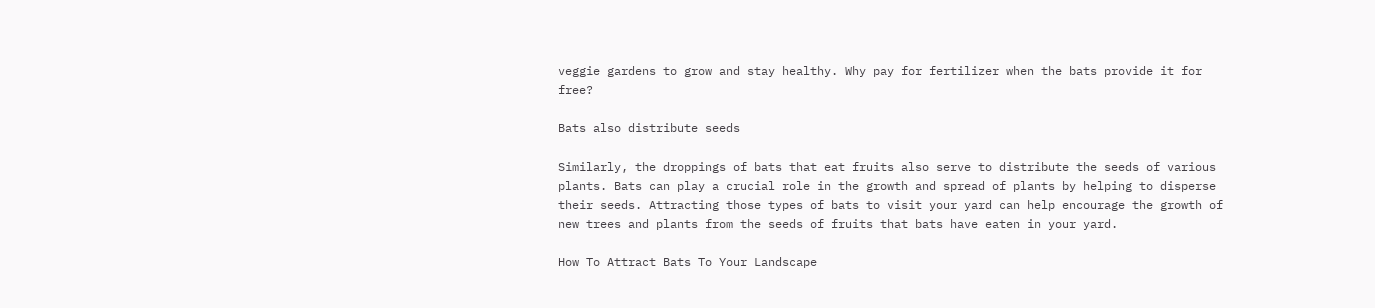veggie gardens to grow and stay healthy. Why pay for fertilizer when the bats provide it for free?

Bats also distribute seeds

Similarly, the droppings of bats that eat fruits also serve to distribute the seeds of various plants. Bats can play a crucial role in the growth and spread of plants by helping to disperse their seeds. Attracting those types of bats to visit your yard can help encourage the growth of new trees and plants from the seeds of fruits that bats have eaten in your yard.

How To Attract Bats To Your Landscape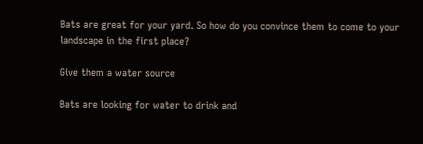Bats are great for your yard. So how do you convince them to come to your landscape in the first place?

Give them a water source

Bats are looking for water to drink and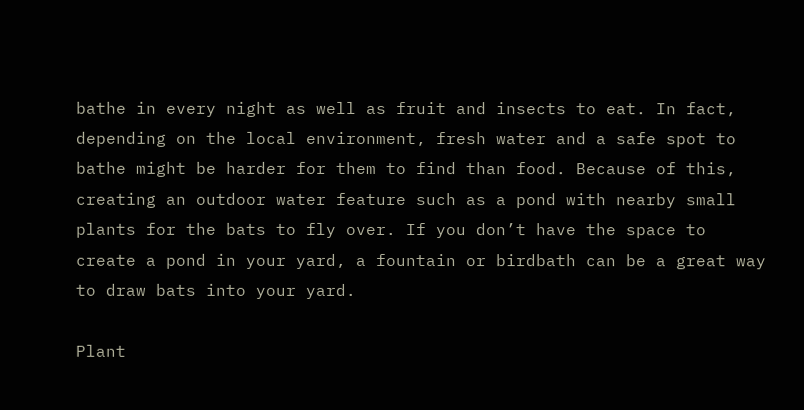bathe in every night as well as fruit and insects to eat. In fact, depending on the local environment, fresh water and a safe spot to bathe might be harder for them to find than food. Because of this, creating an outdoor water feature such as a pond with nearby small plants for the bats to fly over. If you don’t have the space to create a pond in your yard, a fountain or birdbath can be a great way to draw bats into your yard.

Plant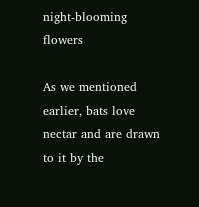night-blooming flowers

As we mentioned earlier, bats love nectar and are drawn to it by the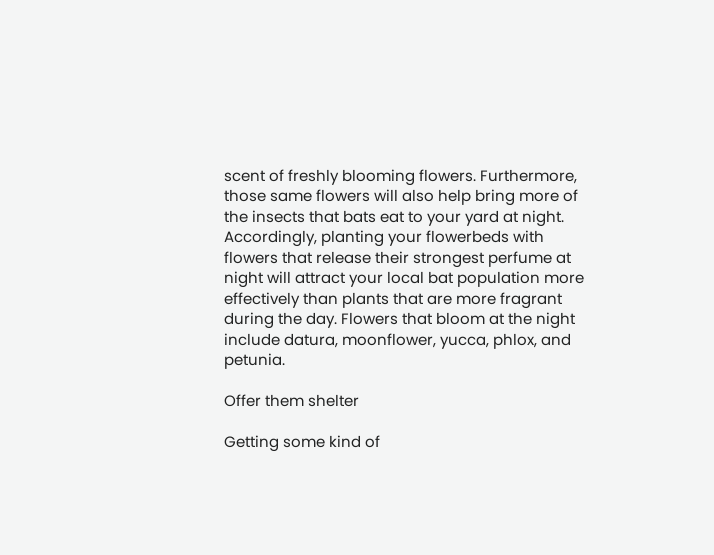scent of freshly blooming flowers. Furthermore, those same flowers will also help bring more of the insects that bats eat to your yard at night. Accordingly, planting your flowerbeds with flowers that release their strongest perfume at night will attract your local bat population more effectively than plants that are more fragrant during the day. Flowers that bloom at the night include datura, moonflower, yucca, phlox, and petunia.

Offer them shelter

Getting some kind of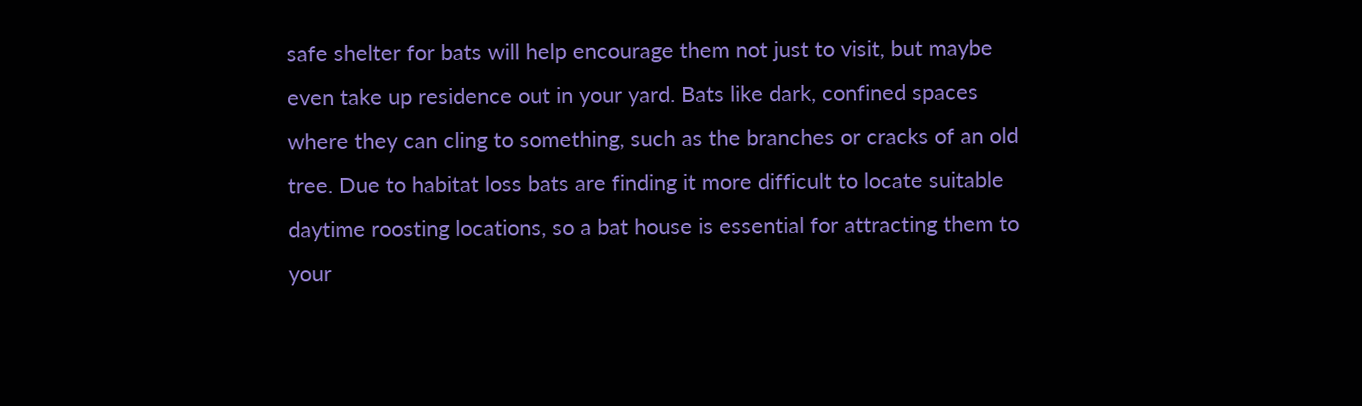safe shelter for bats will help encourage them not just to visit, but maybe even take up residence out in your yard. Bats like dark, confined spaces where they can cling to something, such as the branches or cracks of an old tree. Due to habitat loss bats are finding it more difficult to locate suitable daytime roosting locations, so a bat house is essential for attracting them to your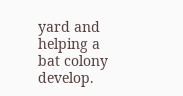yard and helping a bat colony develop.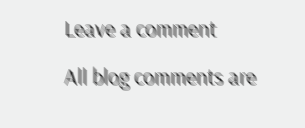Leave a comment

All blog comments are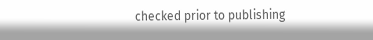checked prior to publishing